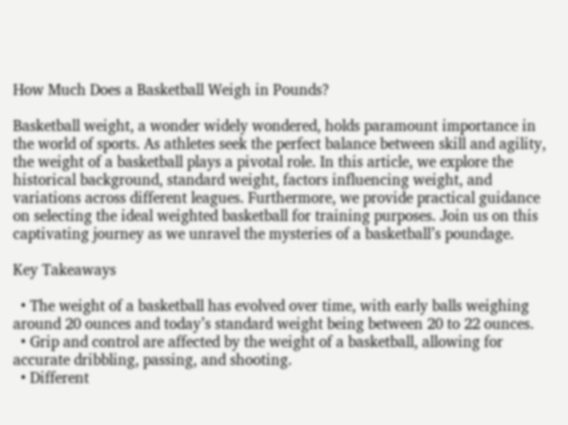How Much Does a Basketball Weigh in Pounds?

Basketball weight, a wonder widely wondered, holds paramount importance in the world of sports. As athletes seek the perfect balance between skill and agility, the weight of a basketball plays a pivotal role. In this article, we explore the historical background, standard weight, factors influencing weight, and variations across different leagues. Furthermore, we provide practical guidance on selecting the ideal weighted basketball for training purposes. Join us on this captivating journey as we unravel the mysteries of a basketball’s poundage.

Key Takeaways

  • The weight of a basketball has evolved over time, with early balls weighing around 20 ounces and today’s standard weight being between 20 to 22 ounces.
  • Grip and control are affected by the weight of a basketball, allowing for accurate dribbling, passing, and shooting.
  • Different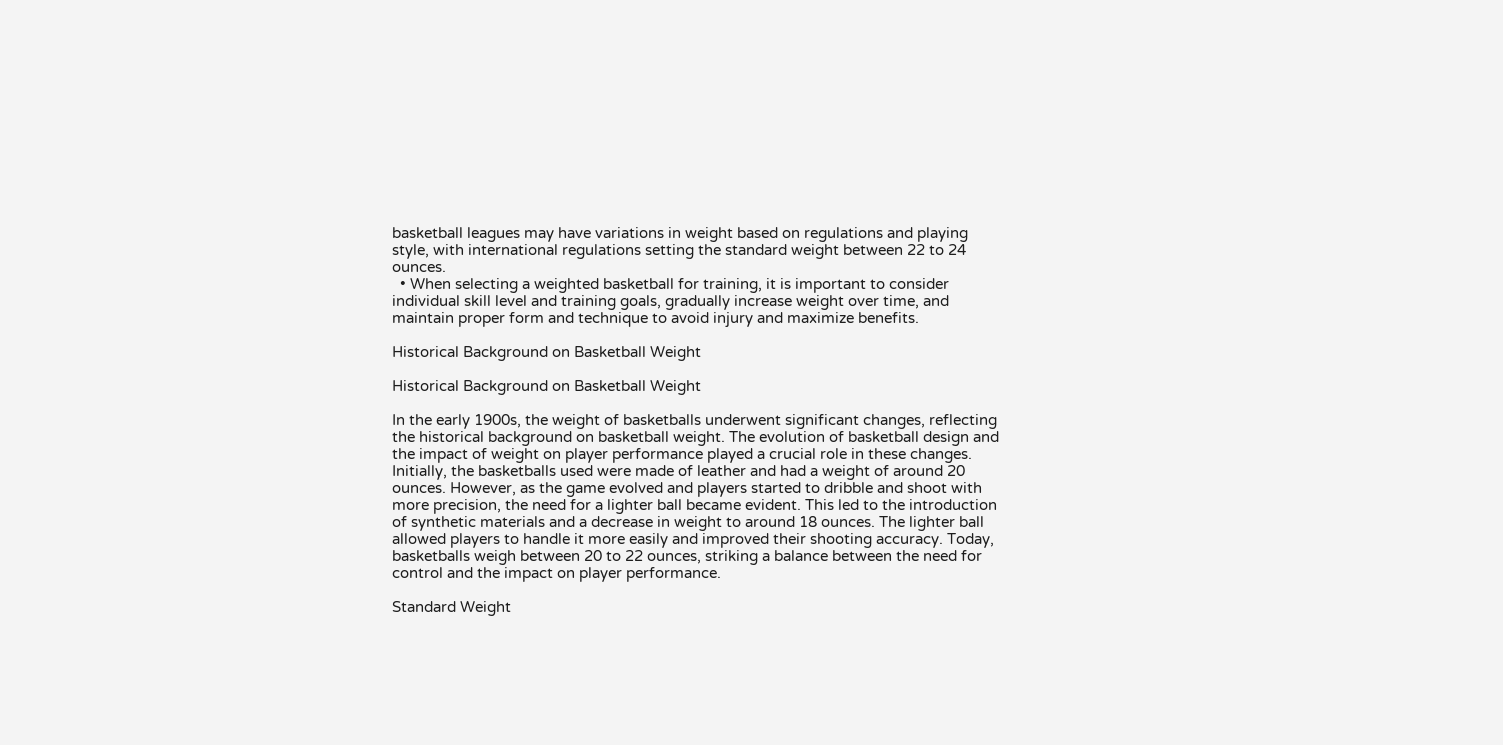basketball leagues may have variations in weight based on regulations and playing style, with international regulations setting the standard weight between 22 to 24 ounces.
  • When selecting a weighted basketball for training, it is important to consider individual skill level and training goals, gradually increase weight over time, and maintain proper form and technique to avoid injury and maximize benefits.

Historical Background on Basketball Weight

Historical Background on Basketball Weight

In the early 1900s, the weight of basketballs underwent significant changes, reflecting the historical background on basketball weight. The evolution of basketball design and the impact of weight on player performance played a crucial role in these changes. Initially, the basketballs used were made of leather and had a weight of around 20 ounces. However, as the game evolved and players started to dribble and shoot with more precision, the need for a lighter ball became evident. This led to the introduction of synthetic materials and a decrease in weight to around 18 ounces. The lighter ball allowed players to handle it more easily and improved their shooting accuracy. Today, basketballs weigh between 20 to 22 ounces, striking a balance between the need for control and the impact on player performance.

Standard Weight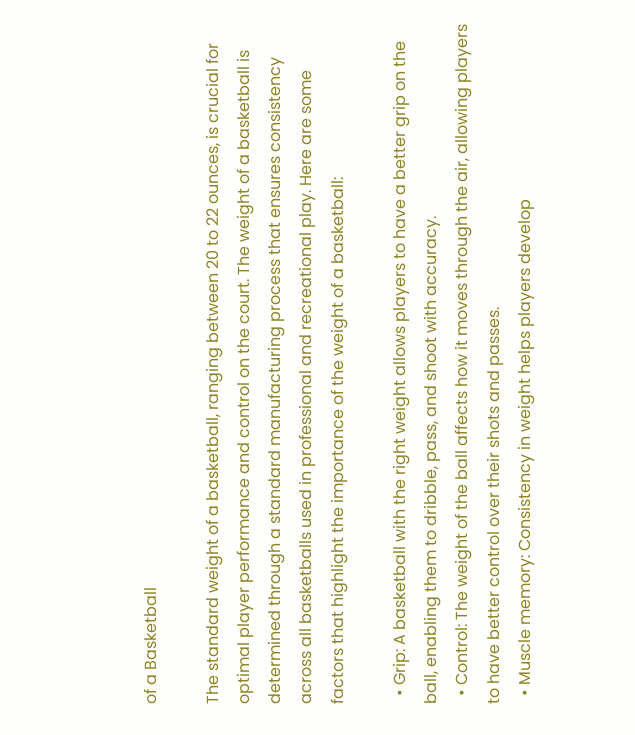of a Basketball

The standard weight of a basketball, ranging between 20 to 22 ounces, is crucial for optimal player performance and control on the court. The weight of a basketball is determined through a standard manufacturing process that ensures consistency across all basketballs used in professional and recreational play. Here are some factors that highlight the importance of the weight of a basketball:

  • Grip: A basketball with the right weight allows players to have a better grip on the ball, enabling them to dribble, pass, and shoot with accuracy.
  • Control: The weight of the ball affects how it moves through the air, allowing players to have better control over their shots and passes.
  • Muscle memory: Consistency in weight helps players develop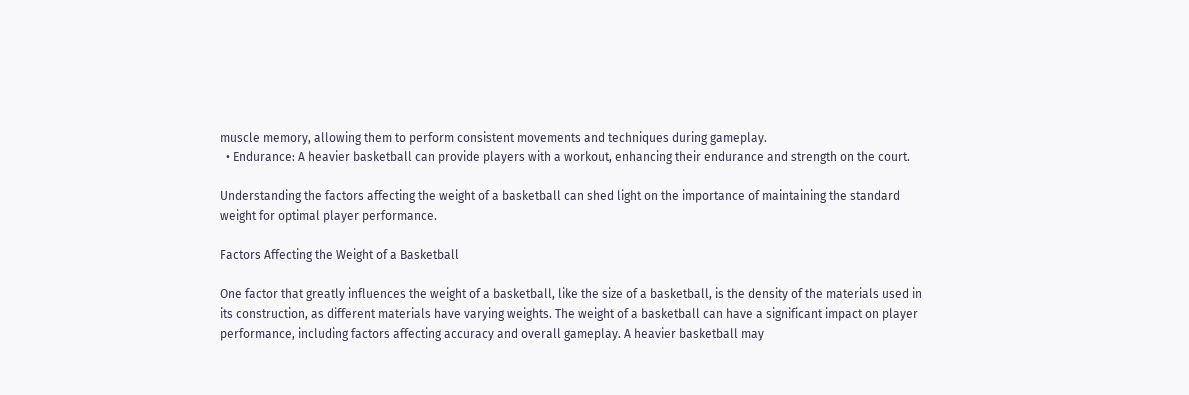muscle memory, allowing them to perform consistent movements and techniques during gameplay.
  • Endurance: A heavier basketball can provide players with a workout, enhancing their endurance and strength on the court.

Understanding the factors affecting the weight of a basketball can shed light on the importance of maintaining the standard weight for optimal player performance.

Factors Affecting the Weight of a Basketball

One factor that greatly influences the weight of a basketball, like the size of a basketball, is the density of the materials used in its construction, as different materials have varying weights. The weight of a basketball can have a significant impact on player performance, including factors affecting accuracy and overall gameplay. A heavier basketball may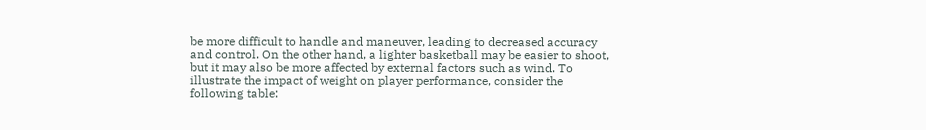be more difficult to handle and maneuver, leading to decreased accuracy and control. On the other hand, a lighter basketball may be easier to shoot, but it may also be more affected by external factors such as wind. To illustrate the impact of weight on player performance, consider the following table: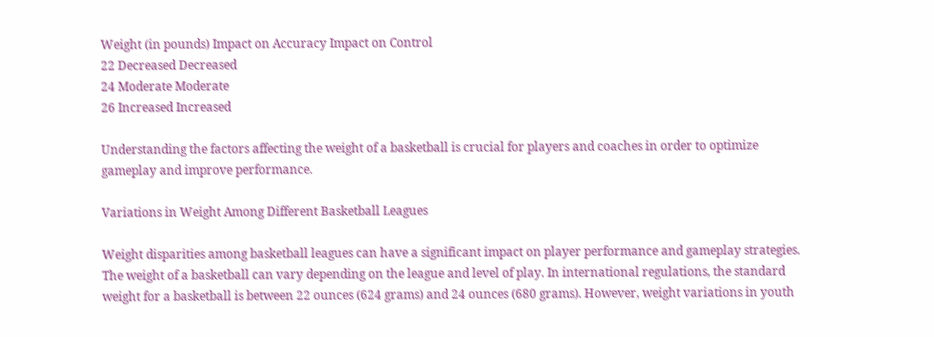Weight (in pounds) Impact on Accuracy Impact on Control
22 Decreased Decreased
24 Moderate Moderate
26 Increased Increased

Understanding the factors affecting the weight of a basketball is crucial for players and coaches in order to optimize gameplay and improve performance.

Variations in Weight Among Different Basketball Leagues

Weight disparities among basketball leagues can have a significant impact on player performance and gameplay strategies. The weight of a basketball can vary depending on the league and level of play. In international regulations, the standard weight for a basketball is between 22 ounces (624 grams) and 24 ounces (680 grams). However, weight variations in youth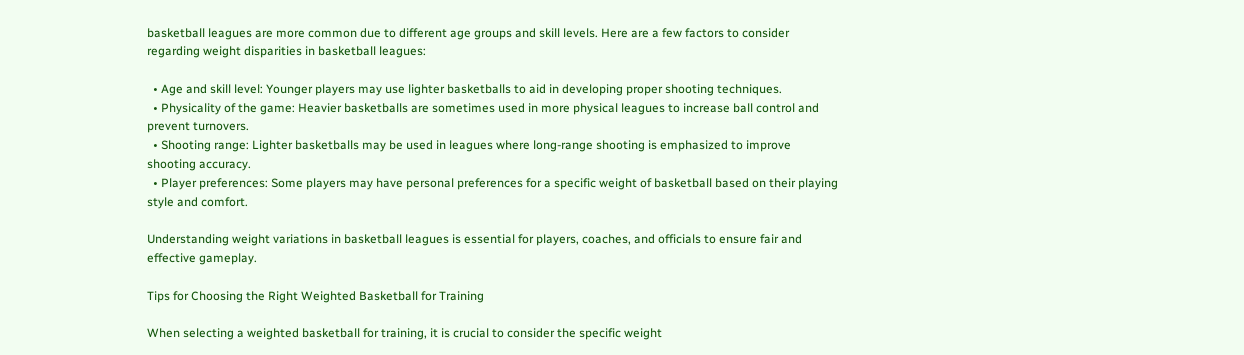basketball leagues are more common due to different age groups and skill levels. Here are a few factors to consider regarding weight disparities in basketball leagues:

  • Age and skill level: Younger players may use lighter basketballs to aid in developing proper shooting techniques.
  • Physicality of the game: Heavier basketballs are sometimes used in more physical leagues to increase ball control and prevent turnovers.
  • Shooting range: Lighter basketballs may be used in leagues where long-range shooting is emphasized to improve shooting accuracy.
  • Player preferences: Some players may have personal preferences for a specific weight of basketball based on their playing style and comfort.

Understanding weight variations in basketball leagues is essential for players, coaches, and officials to ensure fair and effective gameplay.

Tips for Choosing the Right Weighted Basketball for Training

When selecting a weighted basketball for training, it is crucial to consider the specific weight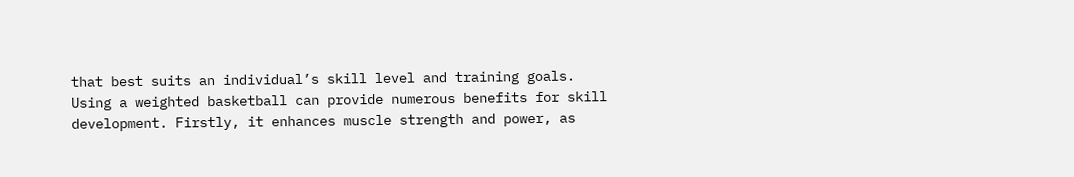that best suits an individual’s skill level and training goals. Using a weighted basketball can provide numerous benefits for skill development. Firstly, it enhances muscle strength and power, as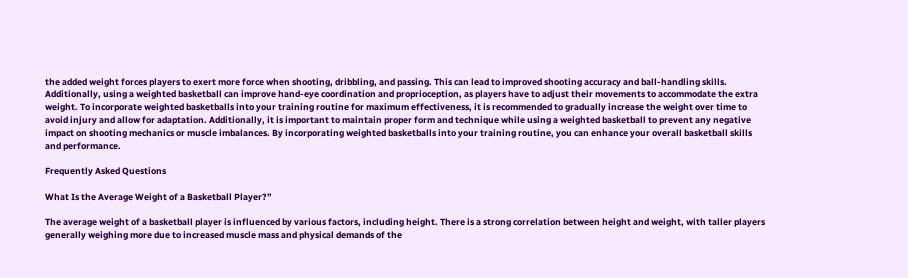the added weight forces players to exert more force when shooting, dribbling, and passing. This can lead to improved shooting accuracy and ball-handling skills. Additionally, using a weighted basketball can improve hand-eye coordination and proprioception, as players have to adjust their movements to accommodate the extra weight. To incorporate weighted basketballs into your training routine for maximum effectiveness, it is recommended to gradually increase the weight over time to avoid injury and allow for adaptation. Additionally, it is important to maintain proper form and technique while using a weighted basketball to prevent any negative impact on shooting mechanics or muscle imbalances. By incorporating weighted basketballs into your training routine, you can enhance your overall basketball skills and performance.

Frequently Asked Questions

What Is the Average Weight of a Basketball Player?”

The average weight of a basketball player is influenced by various factors, including height. There is a strong correlation between height and weight, with taller players generally weighing more due to increased muscle mass and physical demands of the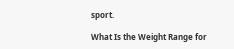sport.

What Is the Weight Range for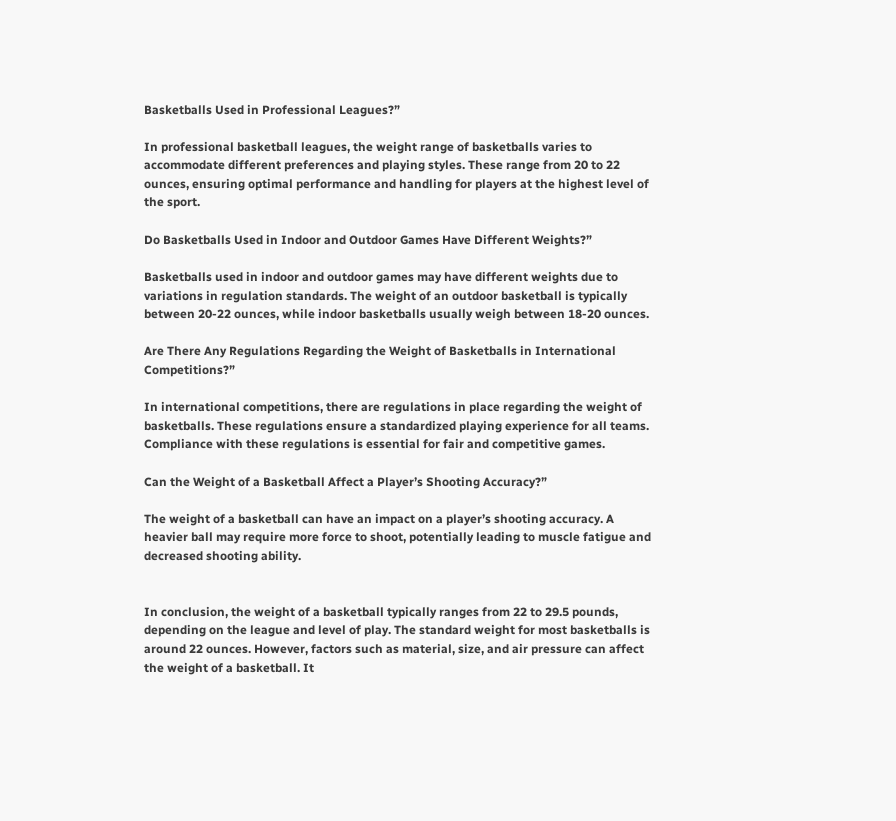Basketballs Used in Professional Leagues?”

In professional basketball leagues, the weight range of basketballs varies to accommodate different preferences and playing styles. These range from 20 to 22 ounces, ensuring optimal performance and handling for players at the highest level of the sport.

Do Basketballs Used in Indoor and Outdoor Games Have Different Weights?”

Basketballs used in indoor and outdoor games may have different weights due to variations in regulation standards. The weight of an outdoor basketball is typically between 20-22 ounces, while indoor basketballs usually weigh between 18-20 ounces.

Are There Any Regulations Regarding the Weight of Basketballs in International Competitions?”

In international competitions, there are regulations in place regarding the weight of basketballs. These regulations ensure a standardized playing experience for all teams. Compliance with these regulations is essential for fair and competitive games.

Can the Weight of a Basketball Affect a Player’s Shooting Accuracy?”

The weight of a basketball can have an impact on a player’s shooting accuracy. A heavier ball may require more force to shoot, potentially leading to muscle fatigue and decreased shooting ability.


In conclusion, the weight of a basketball typically ranges from 22 to 29.5 pounds, depending on the league and level of play. The standard weight for most basketballs is around 22 ounces. However, factors such as material, size, and air pressure can affect the weight of a basketball. It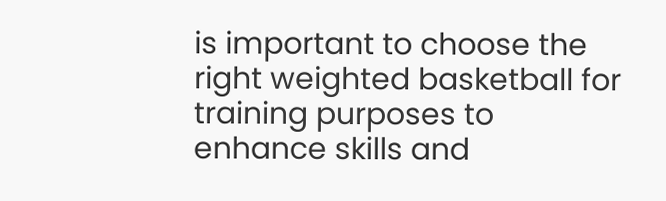is important to choose the right weighted basketball for training purposes to enhance skills and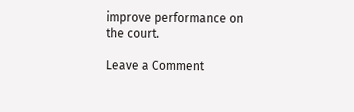improve performance on the court.

Leave a Comment